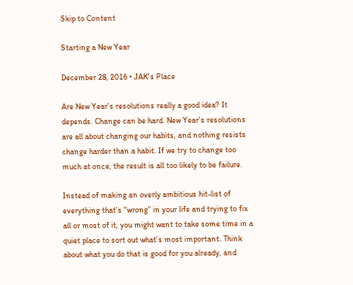Skip to Content

Starting a New Year

December 28, 2016 • JAK's Place

Are New Year’s resolutions really a good idea? It depends. Change can be hard. New Year’s resolutions are all about changing our habits, and nothing resists change harder than a habit. If we try to change too much at once, the result is all too likely to be failure.

Instead of making an overly ambitious hit-list of everything that’s “wrong” in your life and trying to fix all or most of it, you might want to take some time in a quiet place to sort out what’s most important. Think about what you do that is good for you already, and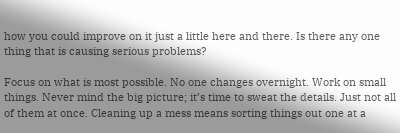how you could improve on it just a little here and there. Is there any one thing that is causing serious problems?

Focus on what is most possible. No one changes overnight. Work on small things. Never mind the big picture; it’s time to sweat the details. Just not all of them at once. Cleaning up a mess means sorting things out one at a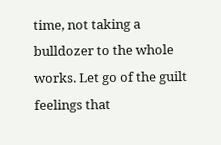time, not taking a bulldozer to the whole works. Let go of the guilt feelings that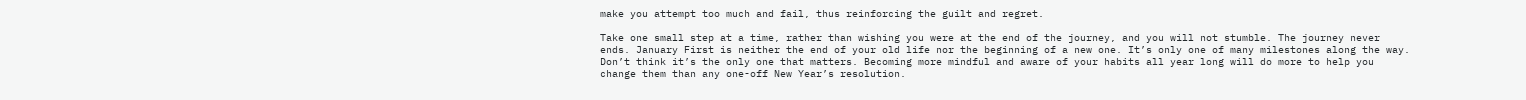make you attempt too much and fail, thus reinforcing the guilt and regret.

Take one small step at a time, rather than wishing you were at the end of the journey, and you will not stumble. The journey never ends. January First is neither the end of your old life nor the beginning of a new one. It’s only one of many milestones along the way. Don’t think it’s the only one that matters. Becoming more mindful and aware of your habits all year long will do more to help you change them than any one-off New Year’s resolution.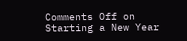Comments Off on Starting a New Year